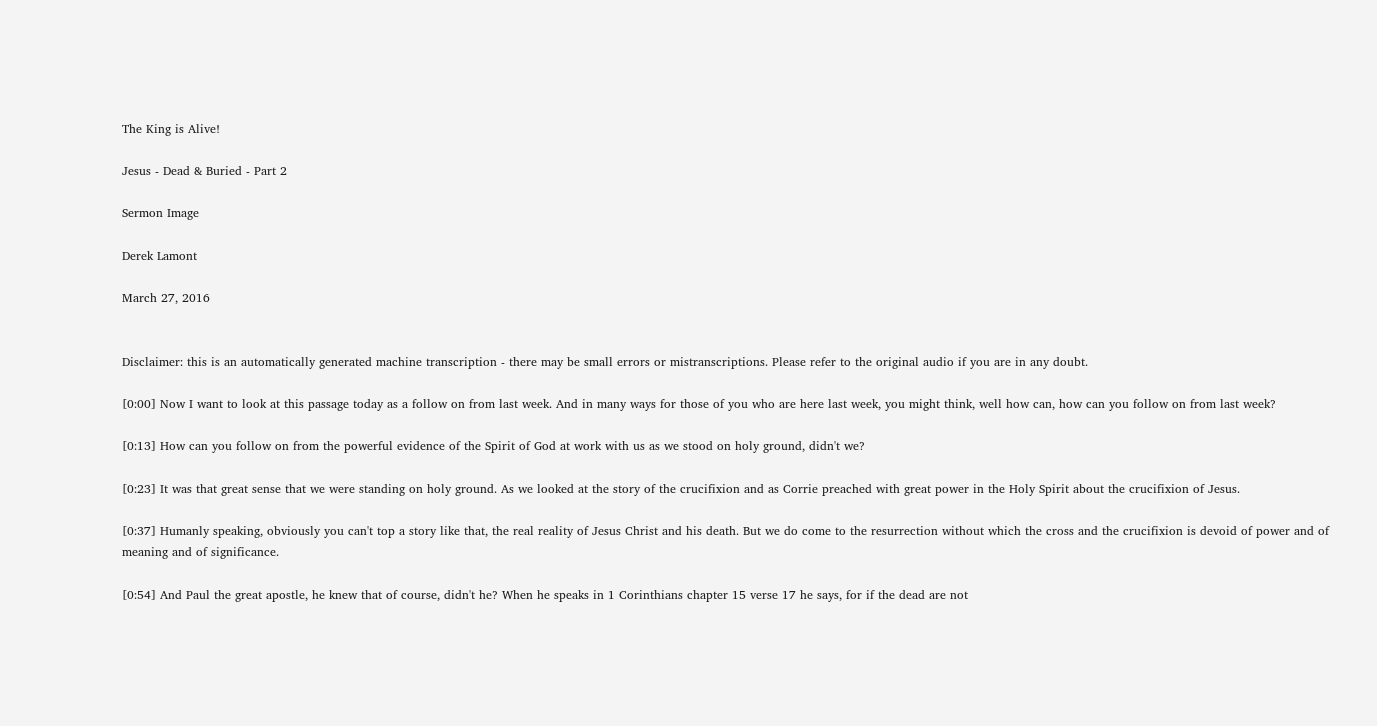The King is Alive!

Jesus - Dead & Buried - Part 2

Sermon Image

Derek Lamont

March 27, 2016


Disclaimer: this is an automatically generated machine transcription - there may be small errors or mistranscriptions. Please refer to the original audio if you are in any doubt.

[0:00] Now I want to look at this passage today as a follow on from last week. And in many ways for those of you who are here last week, you might think, well how can, how can you follow on from last week?

[0:13] How can you follow on from the powerful evidence of the Spirit of God at work with us as we stood on holy ground, didn't we?

[0:23] It was that great sense that we were standing on holy ground. As we looked at the story of the crucifixion and as Corrie preached with great power in the Holy Spirit about the crucifixion of Jesus.

[0:37] Humanly speaking, obviously you can't top a story like that, the real reality of Jesus Christ and his death. But we do come to the resurrection without which the cross and the crucifixion is devoid of power and of meaning and of significance.

[0:54] And Paul the great apostle, he knew that of course, didn't he? When he speaks in 1 Corinthians chapter 15 verse 17 he says, for if the dead are not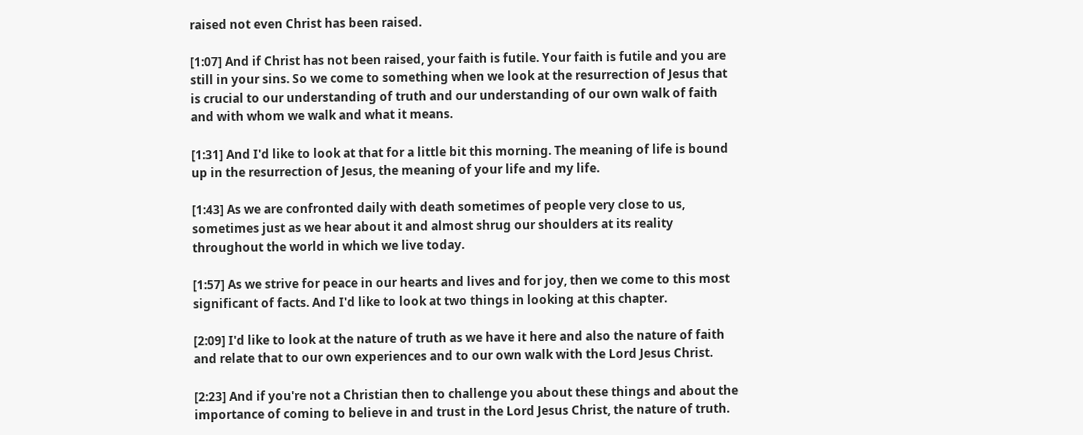raised not even Christ has been raised.

[1:07] And if Christ has not been raised, your faith is futile. Your faith is futile and you are still in your sins. So we come to something when we look at the resurrection of Jesus that is crucial to our understanding of truth and our understanding of our own walk of faith and with whom we walk and what it means.

[1:31] And I'd like to look at that for a little bit this morning. The meaning of life is bound up in the resurrection of Jesus, the meaning of your life and my life.

[1:43] As we are confronted daily with death sometimes of people very close to us, sometimes just as we hear about it and almost shrug our shoulders at its reality throughout the world in which we live today.

[1:57] As we strive for peace in our hearts and lives and for joy, then we come to this most significant of facts. And I'd like to look at two things in looking at this chapter.

[2:09] I'd like to look at the nature of truth as we have it here and also the nature of faith and relate that to our own experiences and to our own walk with the Lord Jesus Christ.

[2:23] And if you're not a Christian then to challenge you about these things and about the importance of coming to believe in and trust in the Lord Jesus Christ, the nature of truth.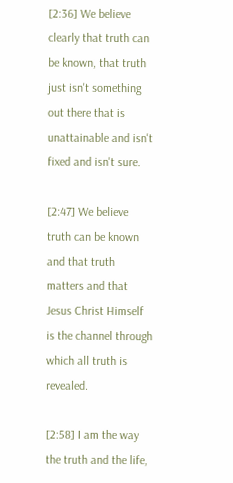[2:36] We believe clearly that truth can be known, that truth just isn't something out there that is unattainable and isn't fixed and isn't sure.

[2:47] We believe truth can be known and that truth matters and that Jesus Christ Himself is the channel through which all truth is revealed.

[2:58] I am the way the truth and the life,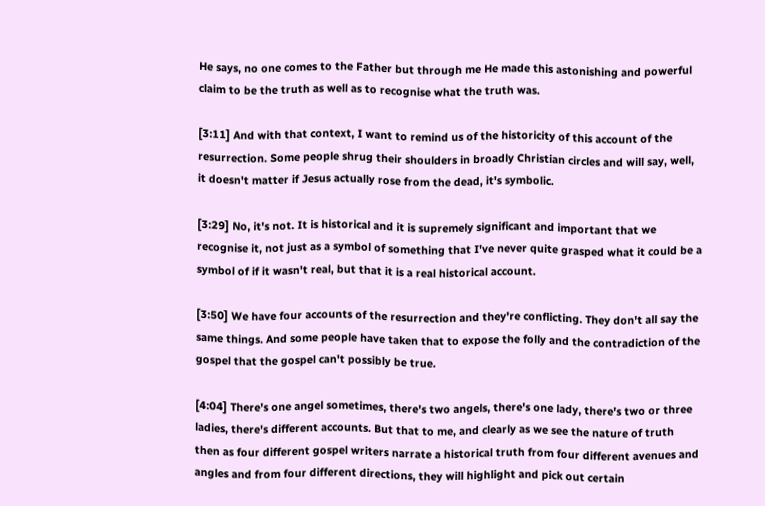He says, no one comes to the Father but through me He made this astonishing and powerful claim to be the truth as well as to recognise what the truth was.

[3:11] And with that context, I want to remind us of the historicity of this account of the resurrection. Some people shrug their shoulders in broadly Christian circles and will say, well, it doesn't matter if Jesus actually rose from the dead, it's symbolic.

[3:29] No, it's not. It is historical and it is supremely significant and important that we recognise it, not just as a symbol of something that I've never quite grasped what it could be a symbol of if it wasn't real, but that it is a real historical account.

[3:50] We have four accounts of the resurrection and they're conflicting. They don't all say the same things. And some people have taken that to expose the folly and the contradiction of the gospel that the gospel can't possibly be true.

[4:04] There's one angel sometimes, there's two angels, there's one lady, there's two or three ladies, there's different accounts. But that to me, and clearly as we see the nature of truth then as four different gospel writers narrate a historical truth from four different avenues and angles and from four different directions, they will highlight and pick out certain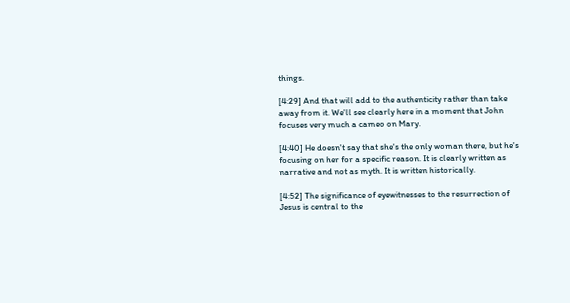things.

[4:29] And that will add to the authenticity rather than take away from it. We'll see clearly here in a moment that John focuses very much a cameo on Mary.

[4:40] He doesn't say that she's the only woman there, but he's focusing on her for a specific reason. It is clearly written as narrative and not as myth. It is written historically.

[4:52] The significance of eyewitnesses to the resurrection of Jesus is central to the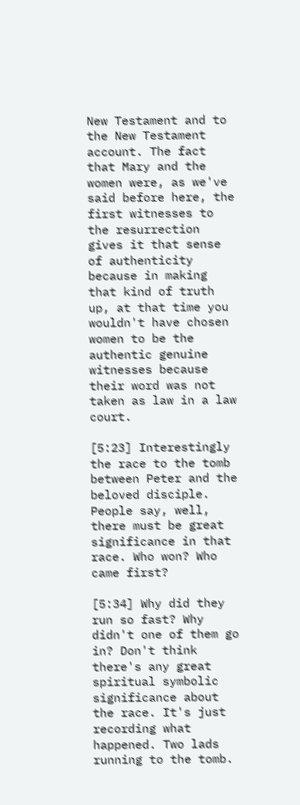New Testament and to the New Testament account. The fact that Mary and the women were, as we've said before here, the first witnesses to the resurrection gives it that sense of authenticity because in making that kind of truth up, at that time you wouldn't have chosen women to be the authentic genuine witnesses because their word was not taken as law in a law court.

[5:23] Interestingly the race to the tomb between Peter and the beloved disciple. People say, well, there must be great significance in that race. Who won? Who came first?

[5:34] Why did they run so fast? Why didn't one of them go in? Don't think there's any great spiritual symbolic significance about the race. It's just recording what happened. Two lads running to the tomb.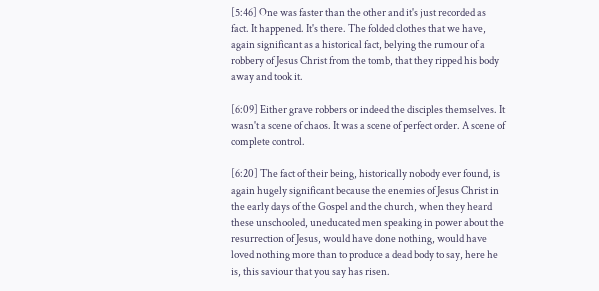[5:46] One was faster than the other and it's just recorded as fact. It happened. It's there. The folded clothes that we have, again significant as a historical fact, belying the rumour of a robbery of Jesus Christ from the tomb, that they ripped his body away and took it.

[6:09] Either grave robbers or indeed the disciples themselves. It wasn't a scene of chaos. It was a scene of perfect order. A scene of complete control.

[6:20] The fact of their being, historically nobody ever found, is again hugely significant because the enemies of Jesus Christ in the early days of the Gospel and the church, when they heard these unschooled, uneducated men speaking in power about the resurrection of Jesus, would have done nothing, would have loved nothing more than to produce a dead body to say, here he is, this saviour that you say has risen.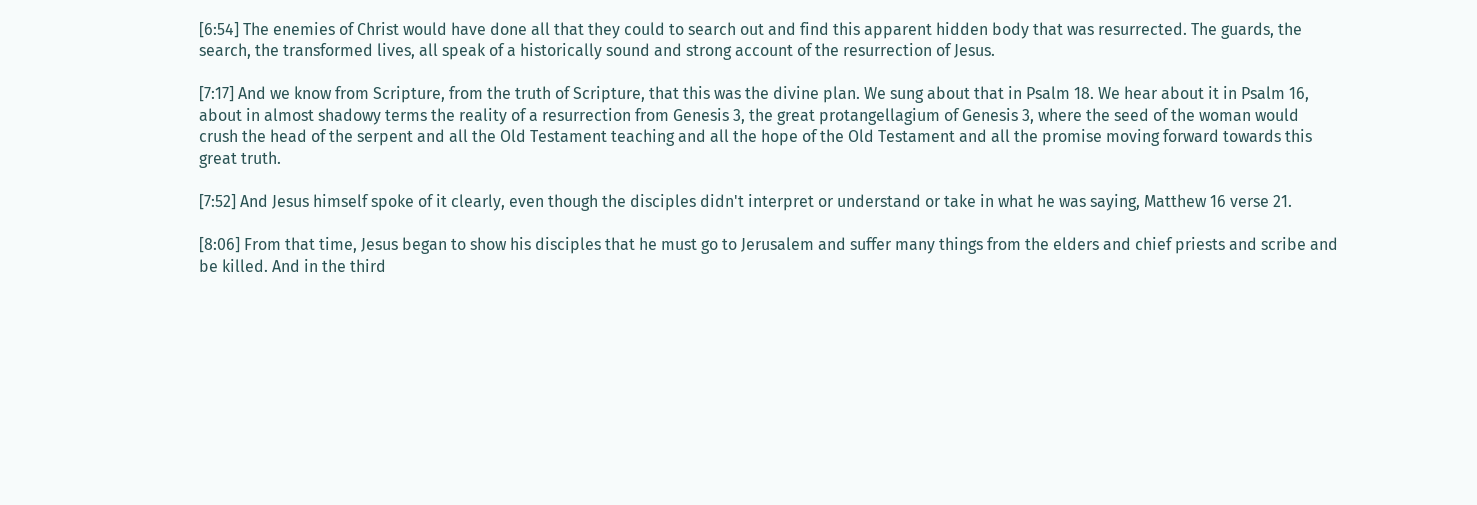[6:54] The enemies of Christ would have done all that they could to search out and find this apparent hidden body that was resurrected. The guards, the search, the transformed lives, all speak of a historically sound and strong account of the resurrection of Jesus.

[7:17] And we know from Scripture, from the truth of Scripture, that this was the divine plan. We sung about that in Psalm 18. We hear about it in Psalm 16, about in almost shadowy terms the reality of a resurrection from Genesis 3, the great protangellagium of Genesis 3, where the seed of the woman would crush the head of the serpent and all the Old Testament teaching and all the hope of the Old Testament and all the promise moving forward towards this great truth.

[7:52] And Jesus himself spoke of it clearly, even though the disciples didn't interpret or understand or take in what he was saying, Matthew 16 verse 21.

[8:06] From that time, Jesus began to show his disciples that he must go to Jerusalem and suffer many things from the elders and chief priests and scribe and be killed. And in the third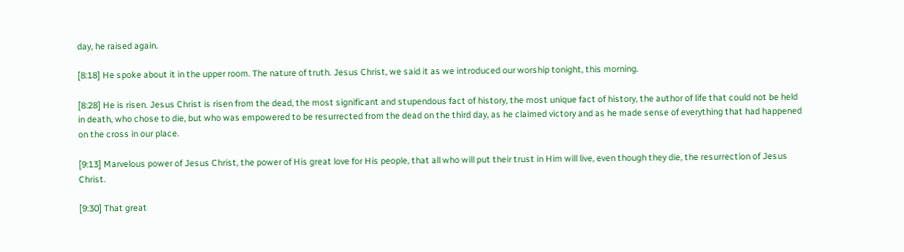day, he raised again.

[8:18] He spoke about it in the upper room. The nature of truth. Jesus Christ, we said it as we introduced our worship tonight, this morning.

[8:28] He is risen. Jesus Christ is risen from the dead, the most significant and stupendous fact of history, the most unique fact of history, the author of life that could not be held in death, who chose to die, but who was empowered to be resurrected from the dead on the third day, as he claimed victory and as he made sense of everything that had happened on the cross in our place.

[9:13] Marvelous power of Jesus Christ, the power of His great love for His people, that all who will put their trust in Him will live, even though they die, the resurrection of Jesus Christ.

[9:30] That great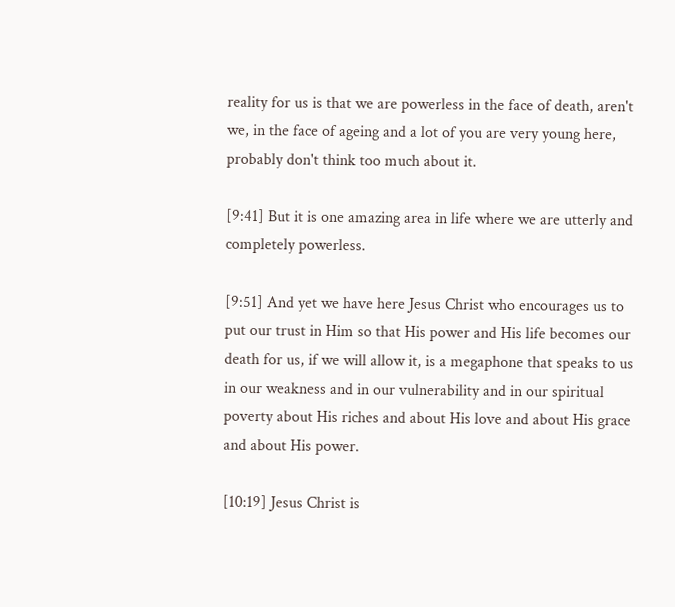reality for us is that we are powerless in the face of death, aren't we, in the face of ageing and a lot of you are very young here, probably don't think too much about it.

[9:41] But it is one amazing area in life where we are utterly and completely powerless.

[9:51] And yet we have here Jesus Christ who encourages us to put our trust in Him so that His power and His life becomes our death for us, if we will allow it, is a megaphone that speaks to us in our weakness and in our vulnerability and in our spiritual poverty about His riches and about His love and about His grace and about His power.

[10:19] Jesus Christ is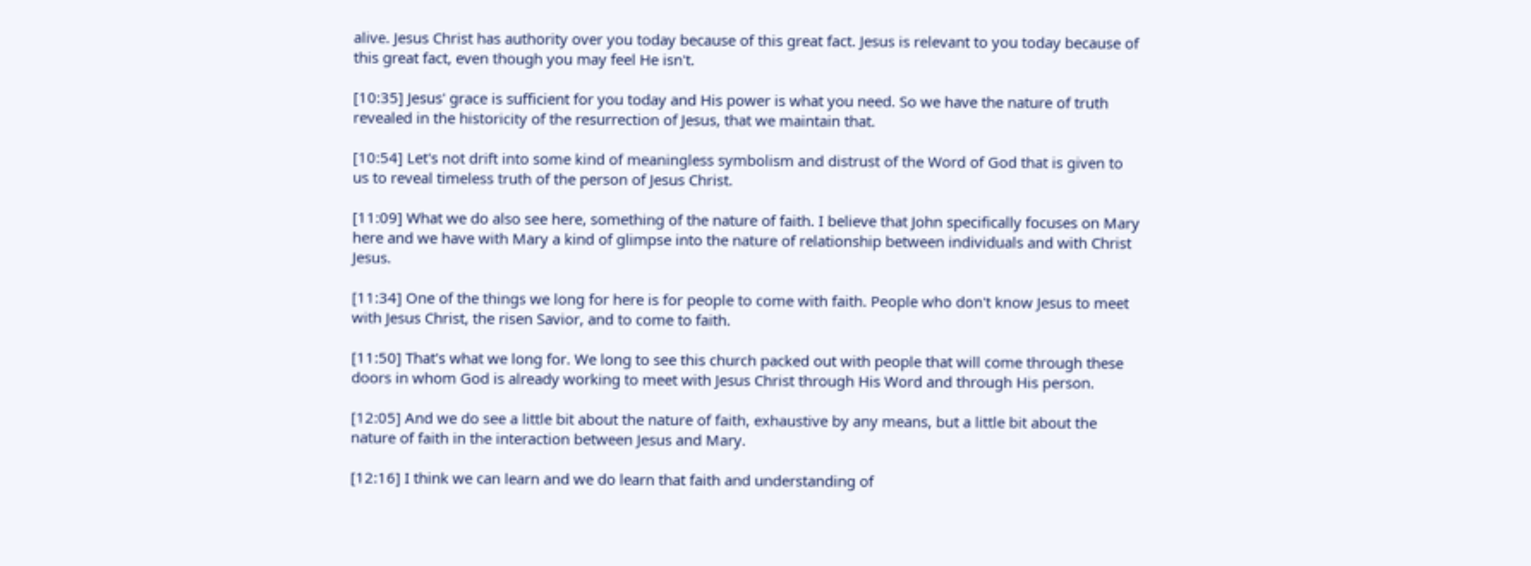alive. Jesus Christ has authority over you today because of this great fact. Jesus is relevant to you today because of this great fact, even though you may feel He isn't.

[10:35] Jesus' grace is sufficient for you today and His power is what you need. So we have the nature of truth revealed in the historicity of the resurrection of Jesus, that we maintain that.

[10:54] Let's not drift into some kind of meaningless symbolism and distrust of the Word of God that is given to us to reveal timeless truth of the person of Jesus Christ.

[11:09] What we do also see here, something of the nature of faith. I believe that John specifically focuses on Mary here and we have with Mary a kind of glimpse into the nature of relationship between individuals and with Christ Jesus.

[11:34] One of the things we long for here is for people to come with faith. People who don't know Jesus to meet with Jesus Christ, the risen Savior, and to come to faith.

[11:50] That's what we long for. We long to see this church packed out with people that will come through these doors in whom God is already working to meet with Jesus Christ through His Word and through His person.

[12:05] And we do see a little bit about the nature of faith, exhaustive by any means, but a little bit about the nature of faith in the interaction between Jesus and Mary.

[12:16] I think we can learn and we do learn that faith and understanding of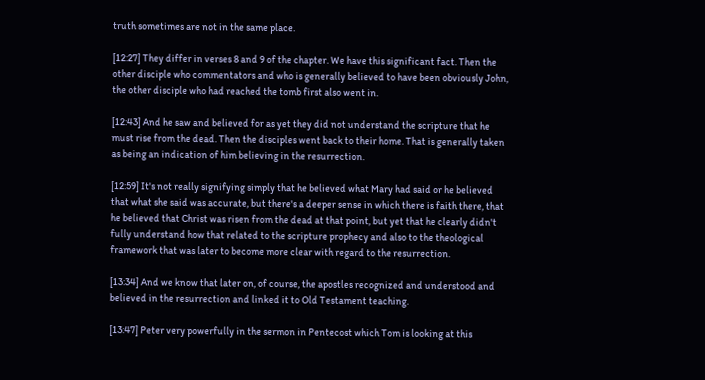truth sometimes are not in the same place.

[12:27] They differ in verses 8 and 9 of the chapter. We have this significant fact. Then the other disciple who commentators and who is generally believed to have been obviously John, the other disciple who had reached the tomb first also went in.

[12:43] And he saw and believed for as yet they did not understand the scripture that he must rise from the dead. Then the disciples went back to their home. That is generally taken as being an indication of him believing in the resurrection.

[12:59] It's not really signifying simply that he believed what Mary had said or he believed that what she said was accurate, but there's a deeper sense in which there is faith there, that he believed that Christ was risen from the dead at that point, but yet that he clearly didn't fully understand how that related to the scripture prophecy and also to the theological framework that was later to become more clear with regard to the resurrection.

[13:34] And we know that later on, of course, the apostles recognized and understood and believed in the resurrection and linked it to Old Testament teaching.

[13:47] Peter very powerfully in the sermon in Pentecost which Tom is looking at this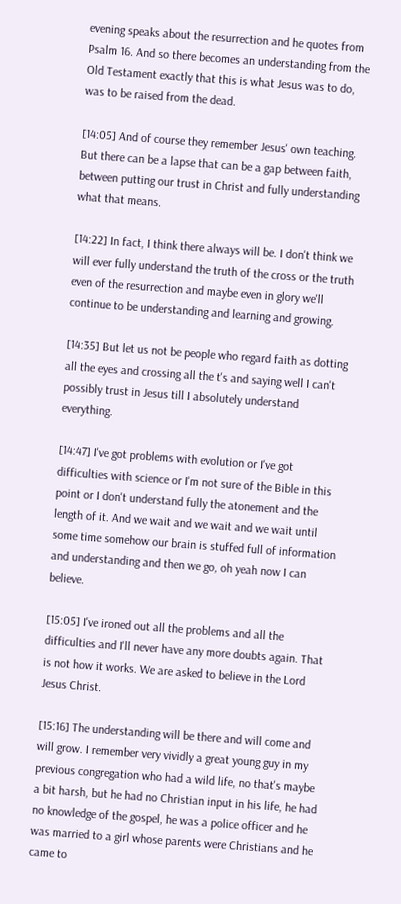evening speaks about the resurrection and he quotes from Psalm 16. And so there becomes an understanding from the Old Testament exactly that this is what Jesus was to do, was to be raised from the dead.

[14:05] And of course they remember Jesus' own teaching. But there can be a lapse that can be a gap between faith, between putting our trust in Christ and fully understanding what that means.

[14:22] In fact, I think there always will be. I don't think we will ever fully understand the truth of the cross or the truth even of the resurrection and maybe even in glory we'll continue to be understanding and learning and growing.

[14:35] But let us not be people who regard faith as dotting all the eyes and crossing all the t's and saying well I can't possibly trust in Jesus till I absolutely understand everything.

[14:47] I've got problems with evolution or I've got difficulties with science or I'm not sure of the Bible in this point or I don't understand fully the atonement and the length of it. And we wait and we wait and we wait until some time somehow our brain is stuffed full of information and understanding and then we go, oh yeah now I can believe.

[15:05] I've ironed out all the problems and all the difficulties and I'll never have any more doubts again. That is not how it works. We are asked to believe in the Lord Jesus Christ.

[15:16] The understanding will be there and will come and will grow. I remember very vividly a great young guy in my previous congregation who had a wild life, no that's maybe a bit harsh, but he had no Christian input in his life, he had no knowledge of the gospel, he was a police officer and he was married to a girl whose parents were Christians and he came to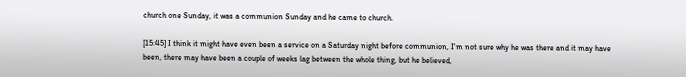church one Sunday, it was a communion Sunday and he came to church.

[15:45] I think it might have even been a service on a Saturday night before communion, I'm not sure why he was there and it may have been, there may have been a couple of weeks lag between the whole thing, but he believed,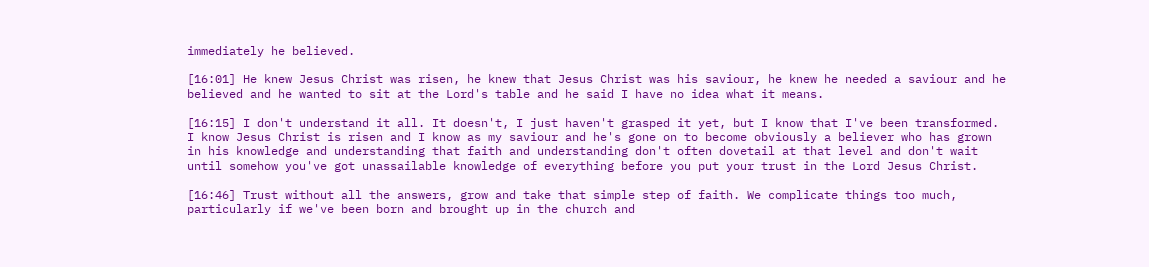immediately he believed.

[16:01] He knew Jesus Christ was risen, he knew that Jesus Christ was his saviour, he knew he needed a saviour and he believed and he wanted to sit at the Lord's table and he said I have no idea what it means.

[16:15] I don't understand it all. It doesn't, I just haven't grasped it yet, but I know that I've been transformed. I know Jesus Christ is risen and I know as my saviour and he's gone on to become obviously a believer who has grown in his knowledge and understanding that faith and understanding don't often dovetail at that level and don't wait until somehow you've got unassailable knowledge of everything before you put your trust in the Lord Jesus Christ.

[16:46] Trust without all the answers, grow and take that simple step of faith. We complicate things too much, particularly if we've been born and brought up in the church and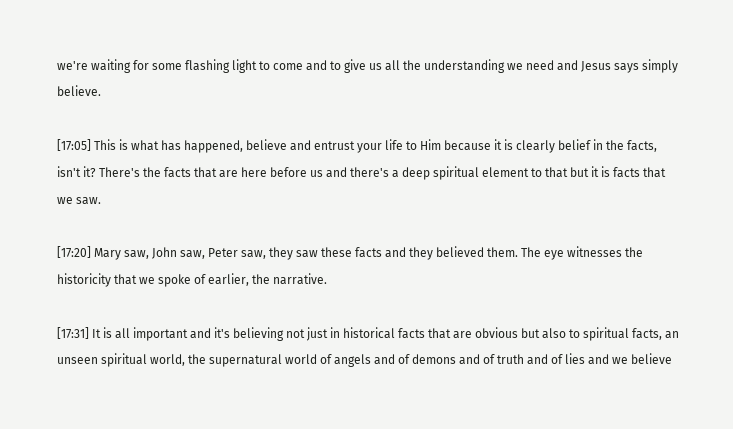we're waiting for some flashing light to come and to give us all the understanding we need and Jesus says simply believe.

[17:05] This is what has happened, believe and entrust your life to Him because it is clearly belief in the facts, isn't it? There's the facts that are here before us and there's a deep spiritual element to that but it is facts that we saw.

[17:20] Mary saw, John saw, Peter saw, they saw these facts and they believed them. The eye witnesses the historicity that we spoke of earlier, the narrative.

[17:31] It is all important and it's believing not just in historical facts that are obvious but also to spiritual facts, an unseen spiritual world, the supernatural world of angels and of demons and of truth and of lies and we believe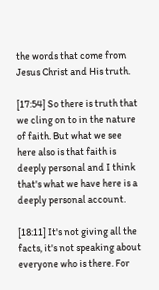the words that come from Jesus Christ and His truth.

[17:54] So there is truth that we cling on to in the nature of faith. But what we see here also is that faith is deeply personal and I think that's what we have here is a deeply personal account.

[18:11] It's not giving all the facts, it's not speaking about everyone who is there. For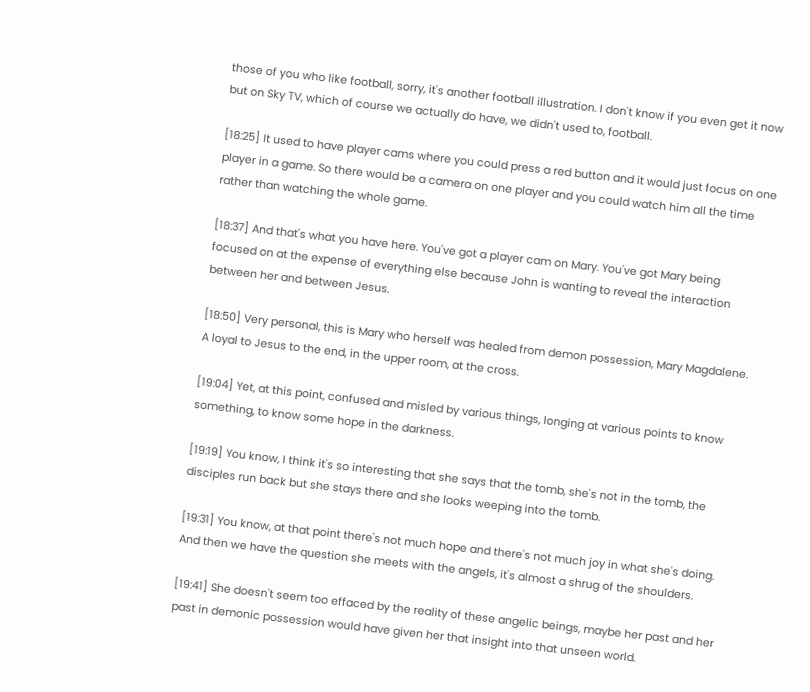those of you who like football, sorry, it's another football illustration. I don't know if you even get it now but on Sky TV, which of course we actually do have, we didn't used to, football.

[18:25] It used to have player cams where you could press a red button and it would just focus on one player in a game. So there would be a camera on one player and you could watch him all the time rather than watching the whole game.

[18:37] And that's what you have here. You've got a player cam on Mary. You've got Mary being focused on at the expense of everything else because John is wanting to reveal the interaction between her and between Jesus.

[18:50] Very personal, this is Mary who herself was healed from demon possession, Mary Magdalene. A loyal to Jesus to the end, in the upper room, at the cross.

[19:04] Yet, at this point, confused and misled by various things, longing at various points to know something, to know some hope in the darkness.

[19:19] You know, I think it's so interesting that she says that the tomb, she's not in the tomb, the disciples run back but she stays there and she looks weeping into the tomb.

[19:31] You know, at that point there's not much hope and there's not much joy in what she's doing. And then we have the question she meets with the angels, it's almost a shrug of the shoulders.

[19:41] She doesn't seem too effaced by the reality of these angelic beings, maybe her past and her past in demonic possession would have given her that insight into that unseen world.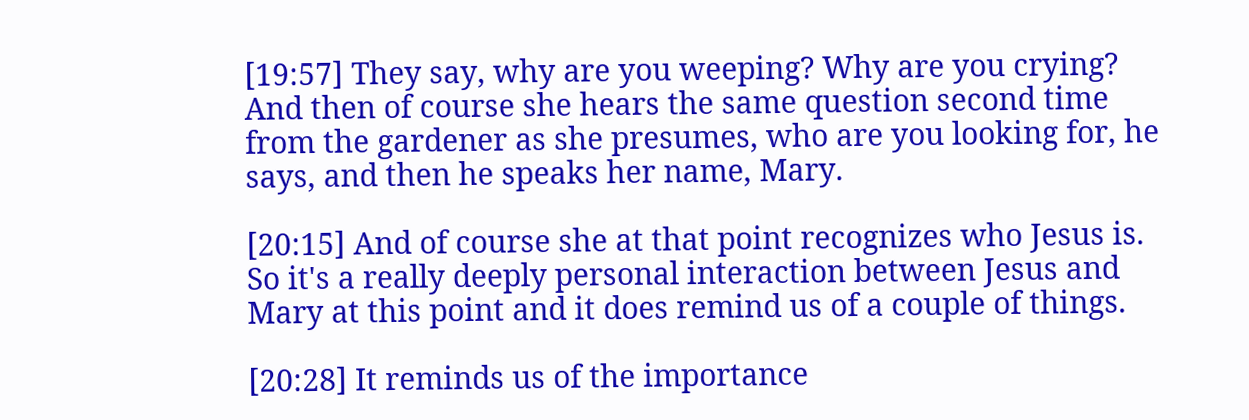[19:57] They say, why are you weeping? Why are you crying? And then of course she hears the same question second time from the gardener as she presumes, who are you looking for, he says, and then he speaks her name, Mary.

[20:15] And of course she at that point recognizes who Jesus is. So it's a really deeply personal interaction between Jesus and Mary at this point and it does remind us of a couple of things.

[20:28] It reminds us of the importance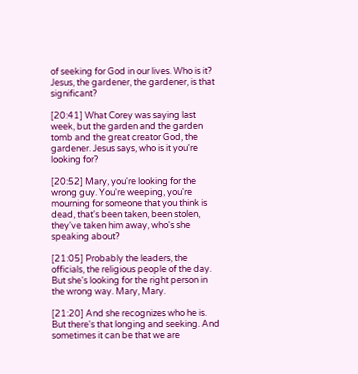of seeking for God in our lives. Who is it? Jesus, the gardener, the gardener, is that significant?

[20:41] What Corey was saying last week, but the garden and the garden tomb and the great creator God, the gardener. Jesus says, who is it you're looking for?

[20:52] Mary, you're looking for the wrong guy. You're weeping, you're mourning for someone that you think is dead, that's been taken, been stolen, they've taken him away, who's she speaking about?

[21:05] Probably the leaders, the officials, the religious people of the day. But she's looking for the right person in the wrong way. Mary, Mary.

[21:20] And she recognizes who he is. But there's that longing and seeking. And sometimes it can be that we are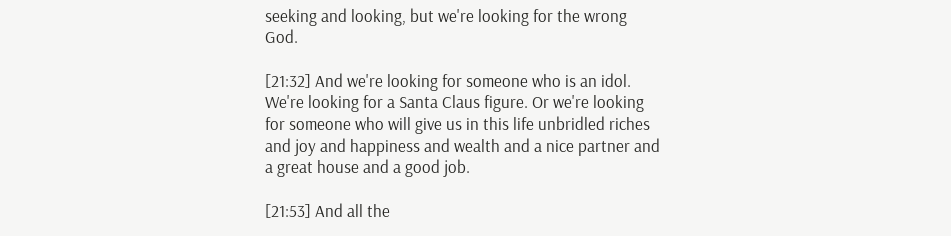seeking and looking, but we're looking for the wrong God.

[21:32] And we're looking for someone who is an idol. We're looking for a Santa Claus figure. Or we're looking for someone who will give us in this life unbridled riches and joy and happiness and wealth and a nice partner and a great house and a good job.

[21:53] And all the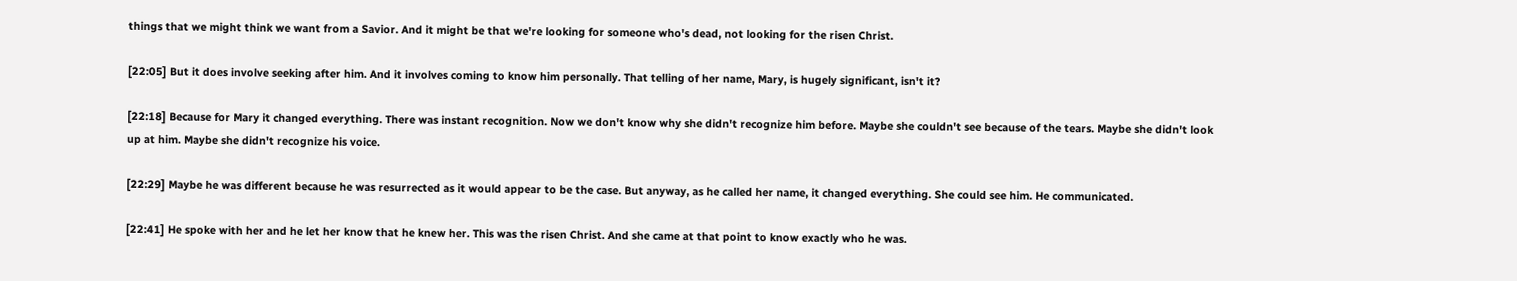things that we might think we want from a Savior. And it might be that we're looking for someone who's dead, not looking for the risen Christ.

[22:05] But it does involve seeking after him. And it involves coming to know him personally. That telling of her name, Mary, is hugely significant, isn't it?

[22:18] Because for Mary it changed everything. There was instant recognition. Now we don't know why she didn't recognize him before. Maybe she couldn't see because of the tears. Maybe she didn't look up at him. Maybe she didn't recognize his voice.

[22:29] Maybe he was different because he was resurrected as it would appear to be the case. But anyway, as he called her name, it changed everything. She could see him. He communicated.

[22:41] He spoke with her and he let her know that he knew her. This was the risen Christ. And she came at that point to know exactly who he was.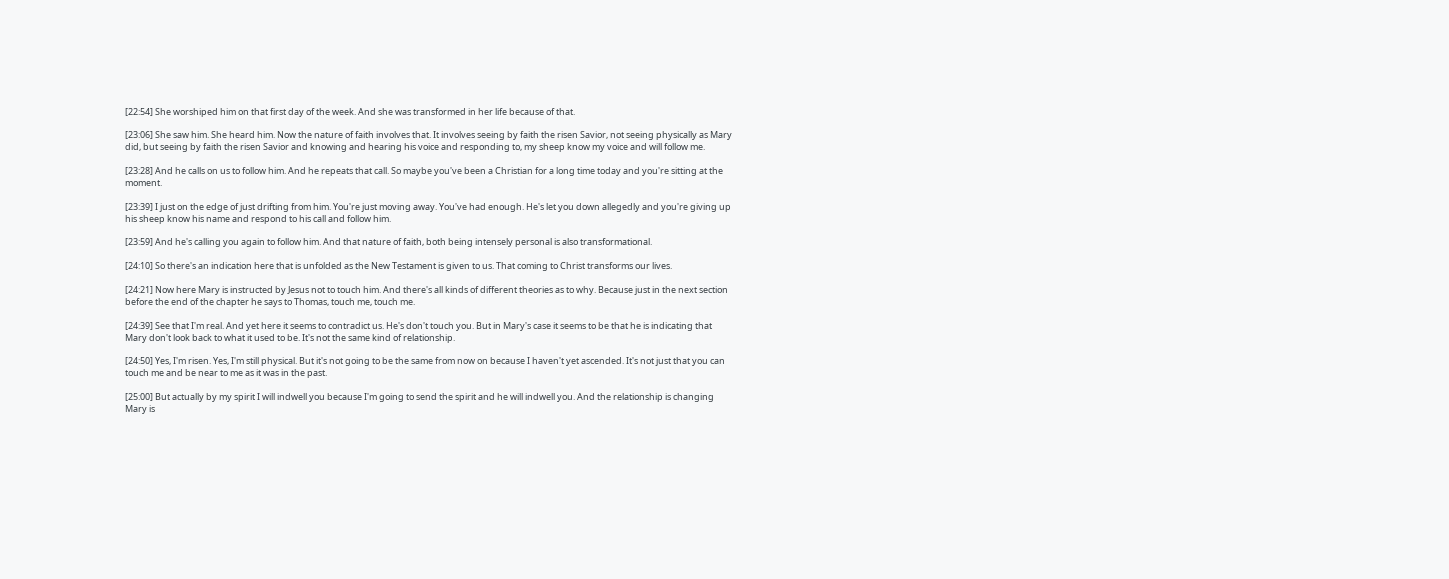[22:54] She worshiped him on that first day of the week. And she was transformed in her life because of that.

[23:06] She saw him. She heard him. Now the nature of faith involves that. It involves seeing by faith the risen Savior, not seeing physically as Mary did, but seeing by faith the risen Savior and knowing and hearing his voice and responding to, my sheep know my voice and will follow me.

[23:28] And he calls on us to follow him. And he repeats that call. So maybe you've been a Christian for a long time today and you're sitting at the moment.

[23:39] I just on the edge of just drifting from him. You're just moving away. You've had enough. He's let you down allegedly and you're giving up his sheep know his name and respond to his call and follow him.

[23:59] And he's calling you again to follow him. And that nature of faith, both being intensely personal is also transformational.

[24:10] So there's an indication here that is unfolded as the New Testament is given to us. That coming to Christ transforms our lives.

[24:21] Now here Mary is instructed by Jesus not to touch him. And there's all kinds of different theories as to why. Because just in the next section before the end of the chapter he says to Thomas, touch me, touch me.

[24:39] See that I'm real. And yet here it seems to contradict us. He's don't touch you. But in Mary's case it seems to be that he is indicating that Mary don't look back to what it used to be. It's not the same kind of relationship.

[24:50] Yes, I'm risen. Yes, I'm still physical. But it's not going to be the same from now on because I haven't yet ascended. It's not just that you can touch me and be near to me as it was in the past.

[25:00] But actually by my spirit I will indwell you because I'm going to send the spirit and he will indwell you. And the relationship is changing Mary is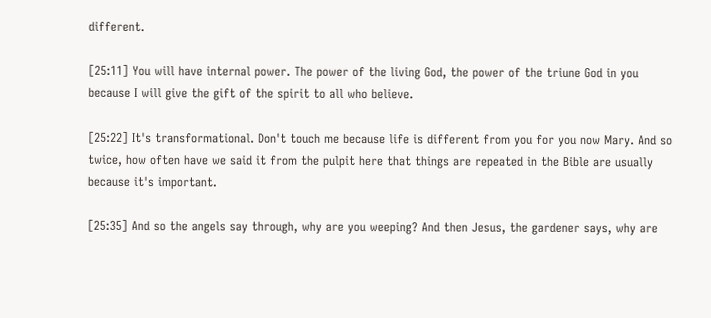different.

[25:11] You will have internal power. The power of the living God, the power of the triune God in you because I will give the gift of the spirit to all who believe.

[25:22] It's transformational. Don't touch me because life is different from you for you now Mary. And so twice, how often have we said it from the pulpit here that things are repeated in the Bible are usually because it's important.

[25:35] And so the angels say through, why are you weeping? And then Jesus, the gardener says, why are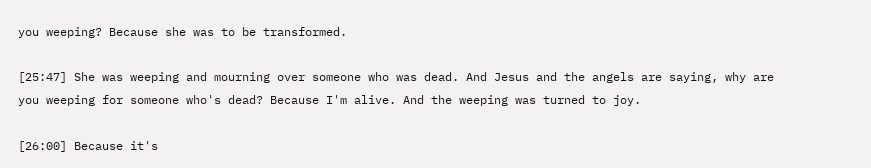you weeping? Because she was to be transformed.

[25:47] She was weeping and mourning over someone who was dead. And Jesus and the angels are saying, why are you weeping for someone who's dead? Because I'm alive. And the weeping was turned to joy.

[26:00] Because it's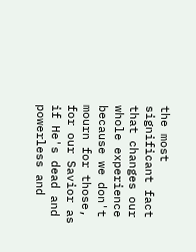the most significant fact that changes our whole experience because we don't mourn for those, for our Savior as if He's dead and powerless and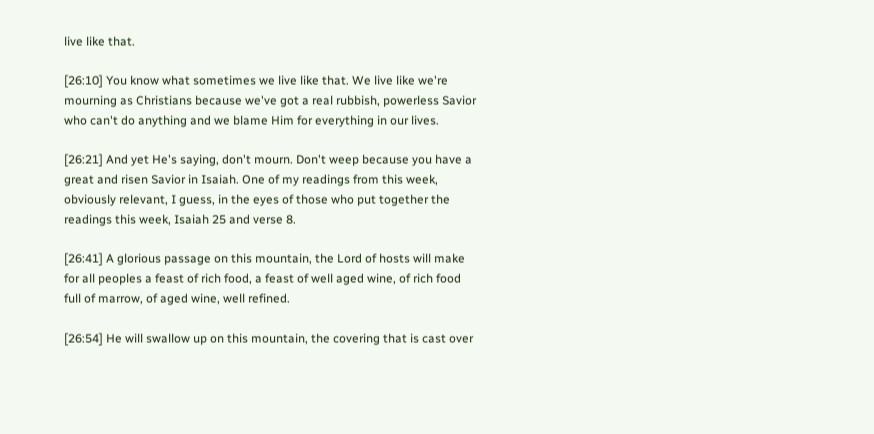live like that.

[26:10] You know what sometimes we live like that. We live like we're mourning as Christians because we've got a real rubbish, powerless Savior who can't do anything and we blame Him for everything in our lives.

[26:21] And yet He's saying, don't mourn. Don't weep because you have a great and risen Savior in Isaiah. One of my readings from this week, obviously relevant, I guess, in the eyes of those who put together the readings this week, Isaiah 25 and verse 8.

[26:41] A glorious passage on this mountain, the Lord of hosts will make for all peoples a feast of rich food, a feast of well aged wine, of rich food full of marrow, of aged wine, well refined.

[26:54] He will swallow up on this mountain, the covering that is cast over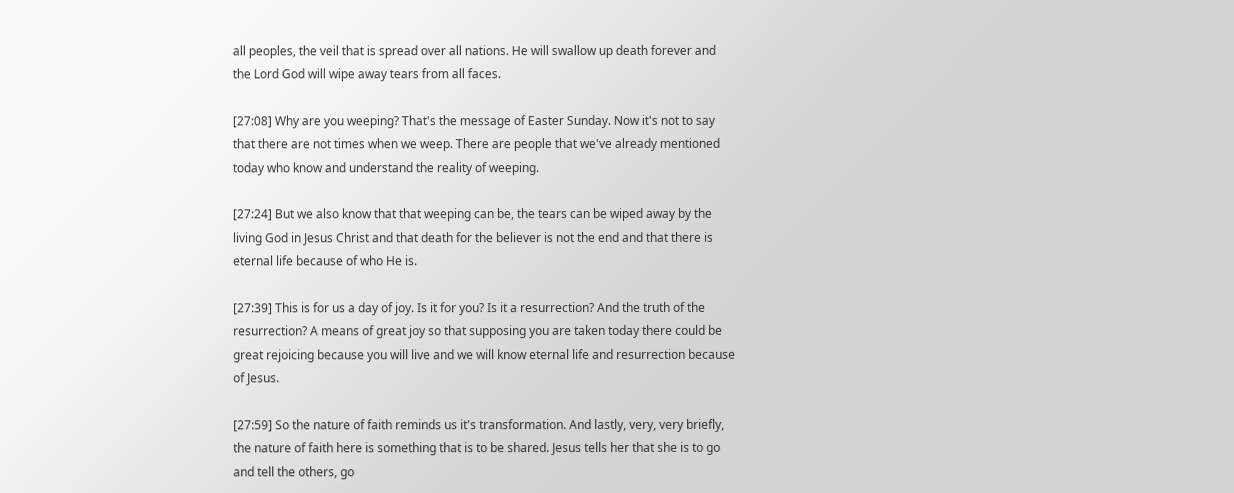all peoples, the veil that is spread over all nations. He will swallow up death forever and the Lord God will wipe away tears from all faces.

[27:08] Why are you weeping? That's the message of Easter Sunday. Now it's not to say that there are not times when we weep. There are people that we've already mentioned today who know and understand the reality of weeping.

[27:24] But we also know that that weeping can be, the tears can be wiped away by the living God in Jesus Christ and that death for the believer is not the end and that there is eternal life because of who He is.

[27:39] This is for us a day of joy. Is it for you? Is it a resurrection? And the truth of the resurrection? A means of great joy so that supposing you are taken today there could be great rejoicing because you will live and we will know eternal life and resurrection because of Jesus.

[27:59] So the nature of faith reminds us it's transformation. And lastly, very, very briefly, the nature of faith here is something that is to be shared. Jesus tells her that she is to go and tell the others, go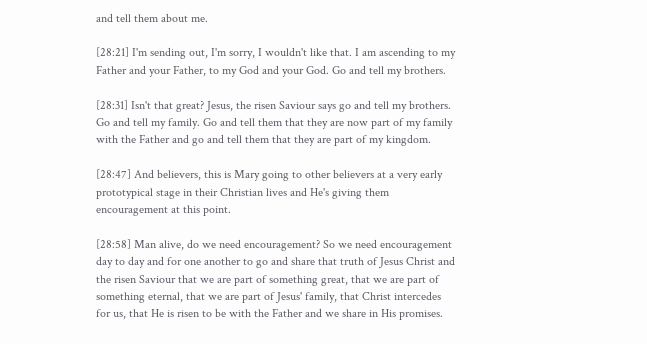and tell them about me.

[28:21] I'm sending out, I'm sorry, I wouldn't like that. I am ascending to my Father and your Father, to my God and your God. Go and tell my brothers.

[28:31] Isn't that great? Jesus, the risen Saviour says go and tell my brothers. Go and tell my family. Go and tell them that they are now part of my family with the Father and go and tell them that they are part of my kingdom.

[28:47] And believers, this is Mary going to other believers at a very early prototypical stage in their Christian lives and He's giving them encouragement at this point.

[28:58] Man alive, do we need encouragement? So we need encouragement day to day and for one another to go and share that truth of Jesus Christ and the risen Saviour that we are part of something great, that we are part of something eternal, that we are part of Jesus' family, that Christ intercedes for us, that He is risen to be with the Father and we share in His promises.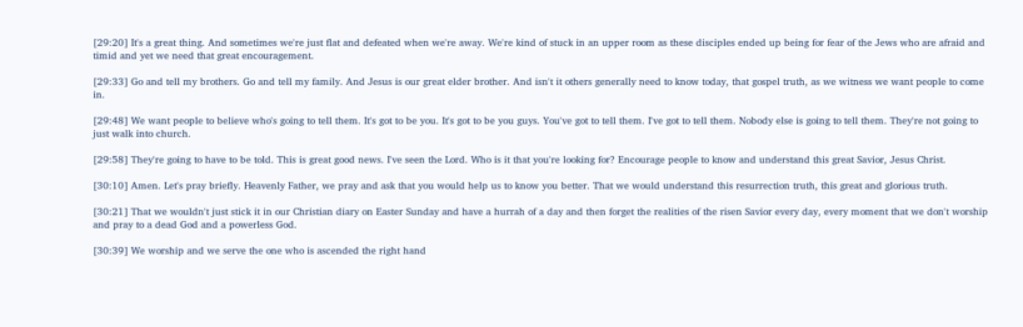[29:20] It's a great thing. And sometimes we're just flat and defeated when we're away. We're kind of stuck in an upper room as these disciples ended up being for fear of the Jews who are afraid and timid and yet we need that great encouragement.

[29:33] Go and tell my brothers. Go and tell my family. And Jesus is our great elder brother. And isn't it others generally need to know today, that gospel truth, as we witness we want people to come in.

[29:48] We want people to believe who's going to tell them. It's got to be you. It's got to be you guys. You've got to tell them. I've got to tell them. Nobody else is going to tell them. They're not going to just walk into church.

[29:58] They're going to have to be told. This is great good news. I've seen the Lord. Who is it that you're looking for? Encourage people to know and understand this great Savior, Jesus Christ.

[30:10] Amen. Let's pray briefly. Heavenly Father, we pray and ask that you would help us to know you better. That we would understand this resurrection truth, this great and glorious truth.

[30:21] That we wouldn't just stick it in our Christian diary on Easter Sunday and have a hurrah of a day and then forget the realities of the risen Savior every day, every moment that we don't worship and pray to a dead God and a powerless God.

[30:39] We worship and we serve the one who is ascended the right hand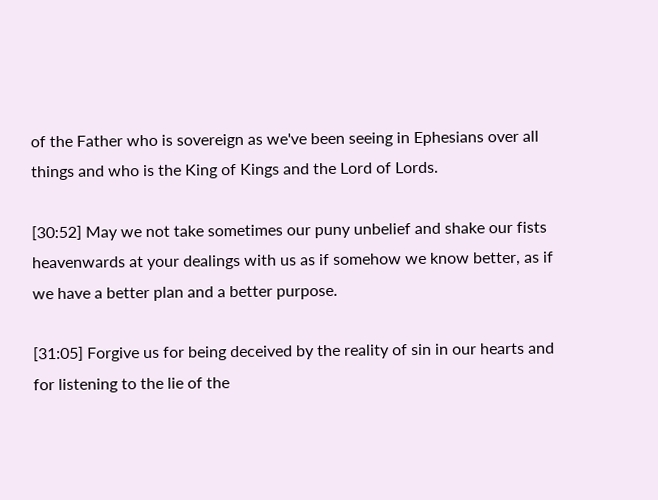of the Father who is sovereign as we've been seeing in Ephesians over all things and who is the King of Kings and the Lord of Lords.

[30:52] May we not take sometimes our puny unbelief and shake our fists heavenwards at your dealings with us as if somehow we know better, as if we have a better plan and a better purpose.

[31:05] Forgive us for being deceived by the reality of sin in our hearts and for listening to the lie of the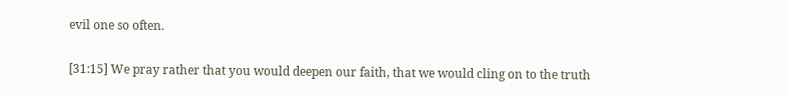evil one so often.

[31:15] We pray rather that you would deepen our faith, that we would cling on to the truth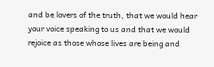and be lovers of the truth, that we would hear your voice speaking to us and that we would rejoice as those whose lives are being and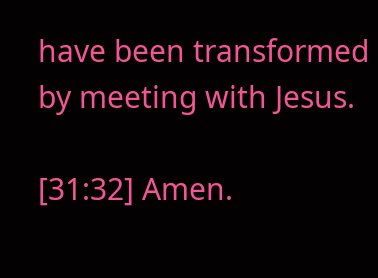have been transformed by meeting with Jesus.

[31:32] Amen.